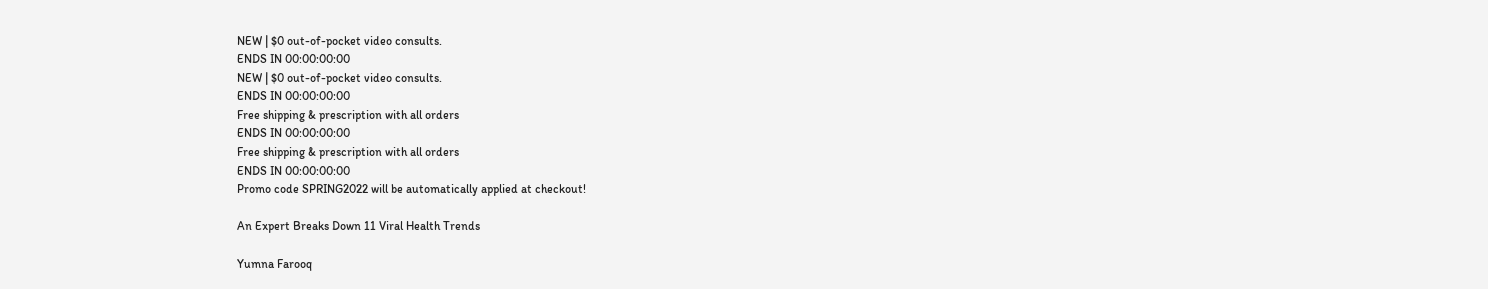NEW | $0 out-of-pocket video consults.
ENDS IN 00:00:00:00
NEW | $0 out-of-pocket video consults.
ENDS IN 00:00:00:00
Free shipping & prescription with all orders
ENDS IN 00:00:00:00
Free shipping & prescription with all orders
ENDS IN 00:00:00:00
Promo code SPRING2022 will be automatically applied at checkout!

An Expert Breaks Down 11 Viral Health Trends

Yumna Farooq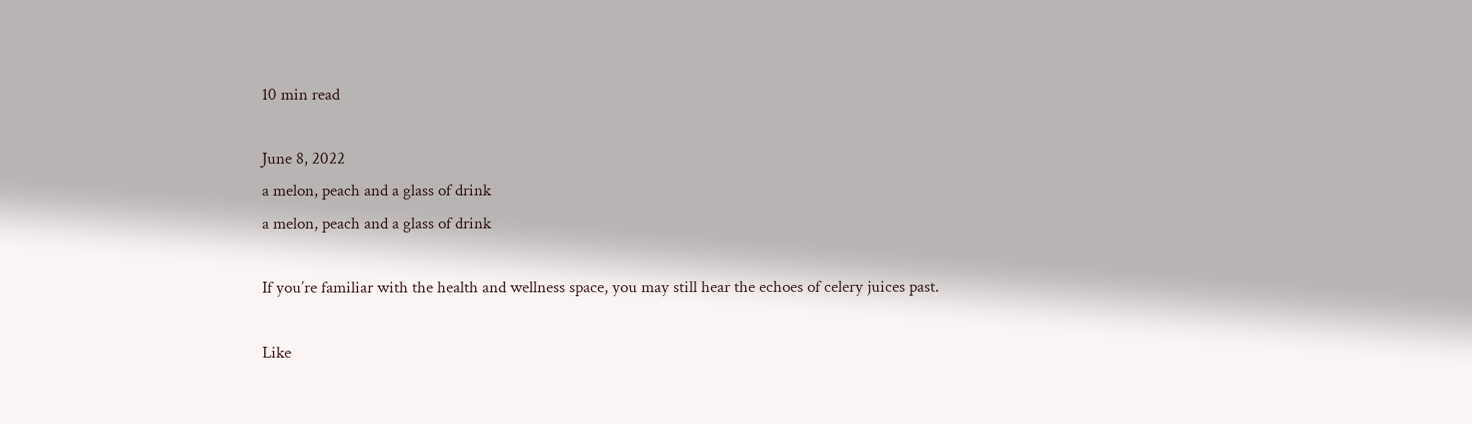10 min read

June 8, 2022
a melon, peach and a glass of drink
a melon, peach and a glass of drink

If you’re familiar with the health and wellness space, you may still hear the echoes of celery juices past.

Like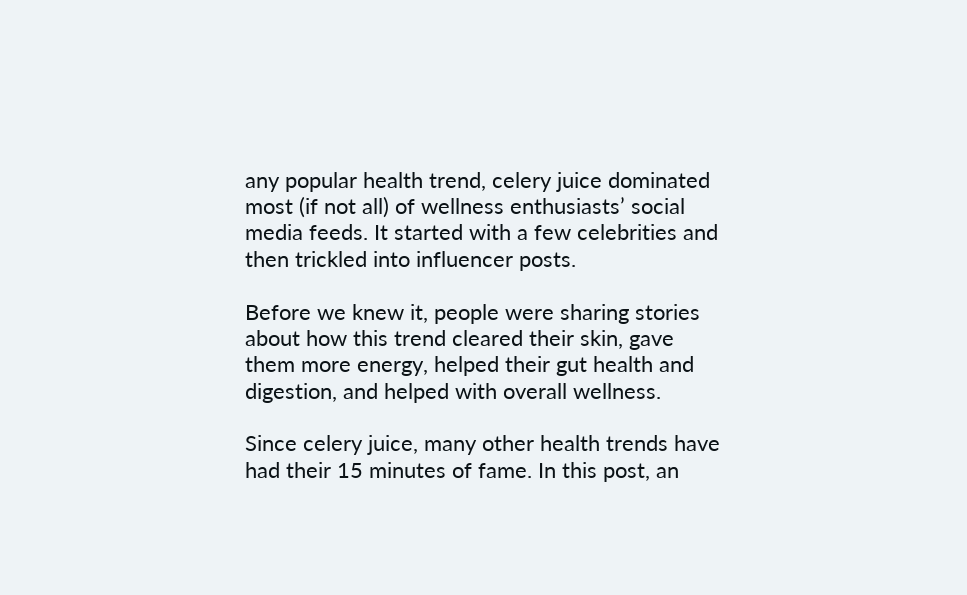any popular health trend, celery juice dominated most (if not all) of wellness enthusiasts’ social media feeds. It started with a few celebrities and then trickled into influencer posts.

Before we knew it, people were sharing stories about how this trend cleared their skin, gave them more energy, helped their gut health and digestion, and helped with overall wellness.

Since celery juice, many other health trends have had their 15 minutes of fame. In this post, an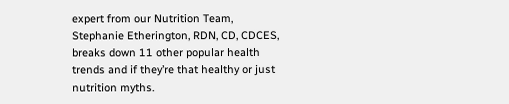expert from our Nutrition Team, Stephanie Etherington, RDN, CD, CDCES, breaks down 11 other popular health trends and if they’re that healthy or just nutrition myths.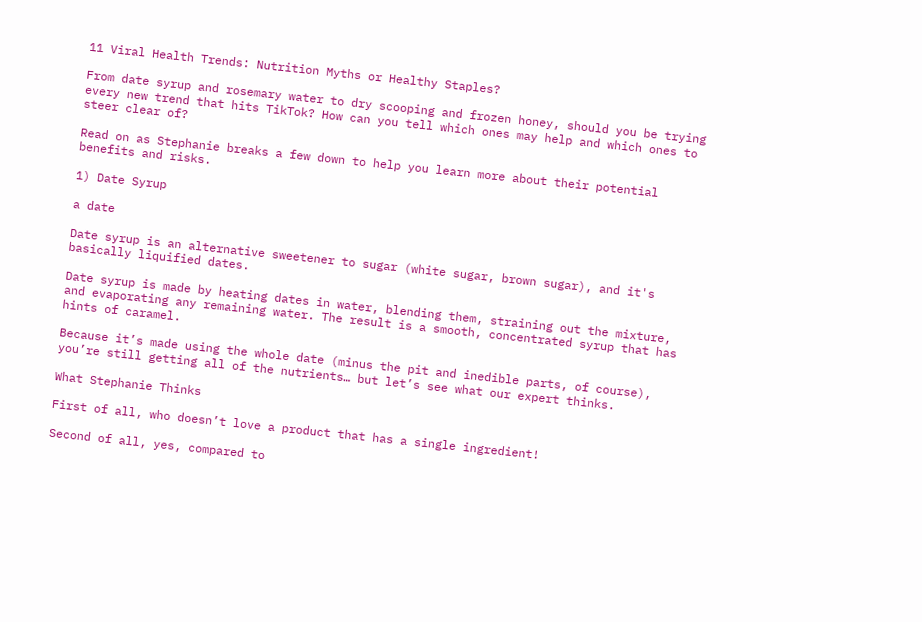11 Viral Health Trends: Nutrition Myths or Healthy Staples?

From date syrup and rosemary water to dry scooping and frozen honey, should you be trying every new trend that hits TikTok? How can you tell which ones may help and which ones to steer clear of?

Read on as Stephanie breaks a few down to help you learn more about their potential benefits and risks.

1) Date Syrup

a date

Date syrup is an alternative sweetener to sugar (white sugar, brown sugar), and it's basically liquified dates.

Date syrup is made by heating dates in water, blending them, straining out the mixture, and evaporating any remaining water. The result is a smooth, concentrated syrup that has hints of caramel.

Because it’s made using the whole date (minus the pit and inedible parts, of course), you’re still getting all of the nutrients… but let’s see what our expert thinks.

What Stephanie Thinks

First of all, who doesn’t love a product that has a single ingredient!

Second of all, yes, compared to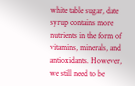white table sugar, date syrup contains more nutrients in the form of vitamins, minerals, and antioxidants. However, we still need to be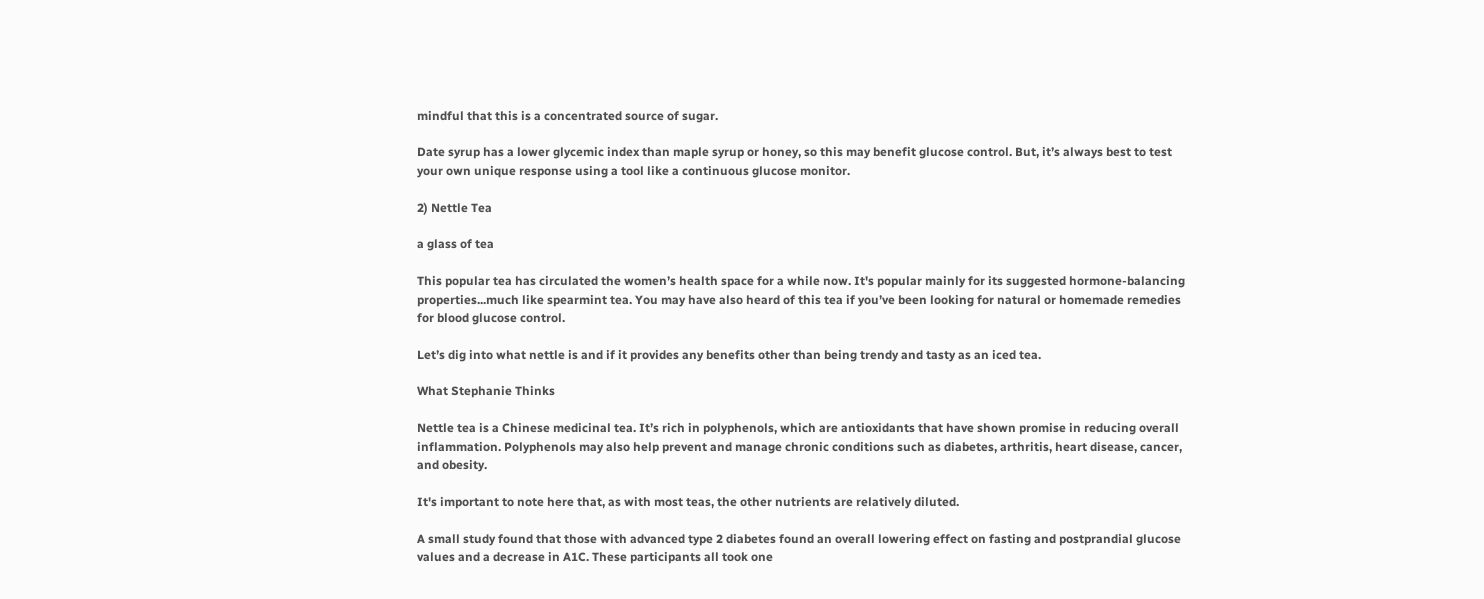mindful that this is a concentrated source of sugar.

Date syrup has a lower glycemic index than maple syrup or honey, so this may benefit glucose control. But, it’s always best to test your own unique response using a tool like a continuous glucose monitor.

2) Nettle Tea

a glass of tea

This popular tea has circulated the women’s health space for a while now. It's popular mainly for its suggested hormone-balancing properties...much like spearmint tea. You may have also heard of this tea if you’ve been looking for natural or homemade remedies for blood glucose control.

Let’s dig into what nettle is and if it provides any benefits other than being trendy and tasty as an iced tea.

What Stephanie Thinks

Nettle tea is a Chinese medicinal tea. It’s rich in polyphenols, which are antioxidants that have shown promise in reducing overall inflammation. Polyphenols may also help prevent and manage chronic conditions such as diabetes, arthritis, heart disease, cancer, and obesity.

It's important to note here that, as with most teas, the other nutrients are relatively diluted.

A small study found that those with advanced type 2 diabetes found an overall lowering effect on fasting and postprandial glucose values and a decrease in A1C. These participants all took one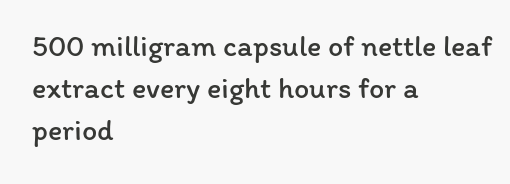500 milligram capsule of nettle leaf extract every eight hours for a period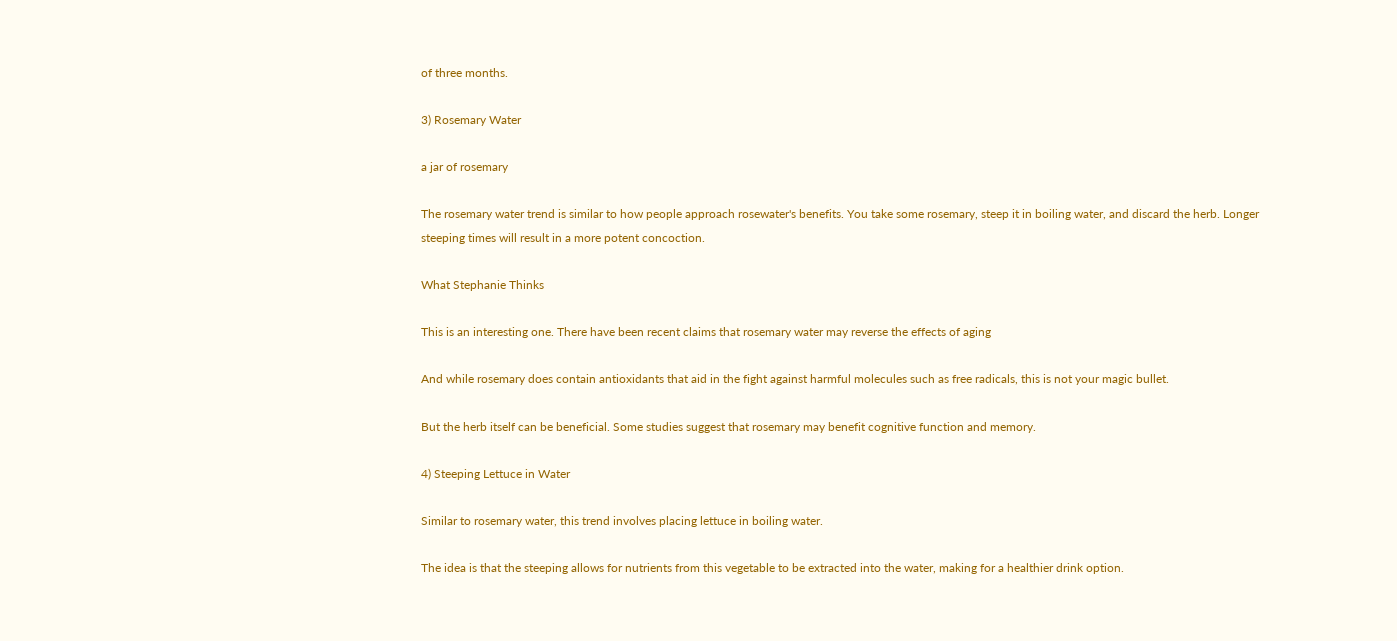of three months.

3) Rosemary Water

a jar of rosemary

The rosemary water trend is similar to how people approach rosewater's benefits. You take some rosemary, steep it in boiling water, and discard the herb. Longer steeping times will result in a more potent concoction.

What Stephanie Thinks

This is an interesting one. There have been recent claims that rosemary water may reverse the effects of aging

And while rosemary does contain antioxidants that aid in the fight against harmful molecules such as free radicals, this is not your magic bullet.

But the herb itself can be beneficial. Some studies suggest that rosemary may benefit cognitive function and memory.

4) Steeping Lettuce in Water

Similar to rosemary water, this trend involves placing lettuce in boiling water.

The idea is that the steeping allows for nutrients from this vegetable to be extracted into the water, making for a healthier drink option.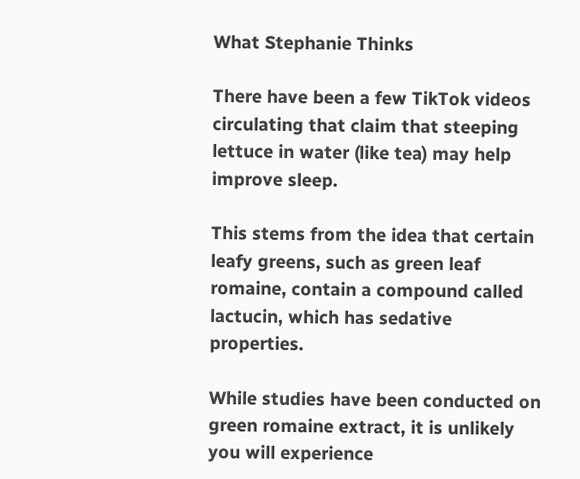What Stephanie Thinks

There have been a few TikTok videos circulating that claim that steeping lettuce in water (like tea) may help improve sleep.

This stems from the idea that certain leafy greens, such as green leaf romaine, contain a compound called lactucin, which has sedative properties.

While studies have been conducted on green romaine extract, it is unlikely you will experience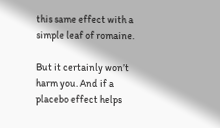this same effect with a simple leaf of romaine.

But it certainly won’t harm you. And if a placebo effect helps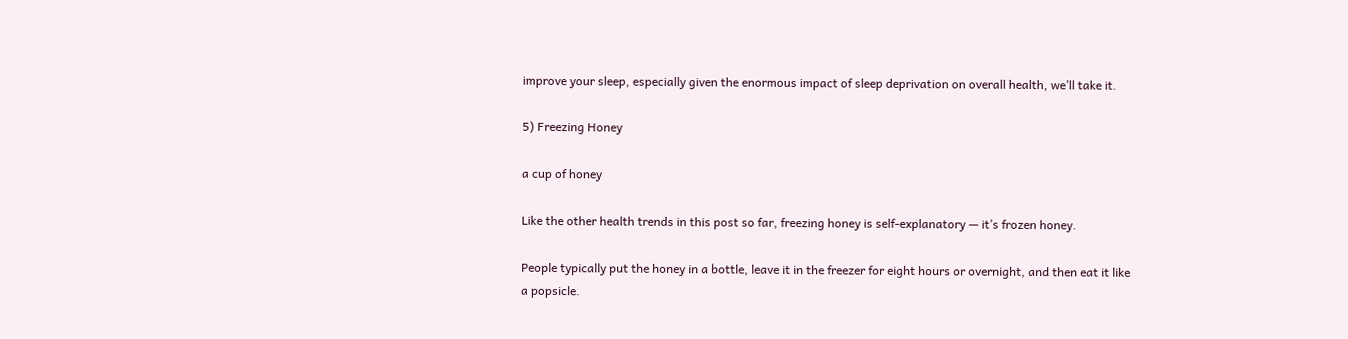improve your sleep, especially given the enormous impact of sleep deprivation on overall health, we’ll take it.

5) Freezing Honey

a cup of honey

Like the other health trends in this post so far, freezing honey is self-explanatory — it’s frozen honey.

People typically put the honey in a bottle, leave it in the freezer for eight hours or overnight, and then eat it like a popsicle.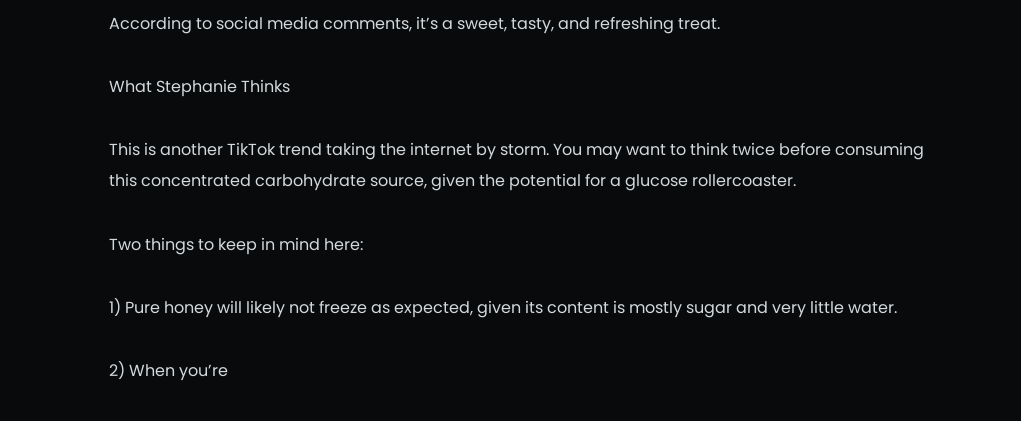According to social media comments, it’s a sweet, tasty, and refreshing treat.

What Stephanie Thinks

This is another TikTok trend taking the internet by storm. You may want to think twice before consuming this concentrated carbohydrate source, given the potential for a glucose rollercoaster.

Two things to keep in mind here:

1) Pure honey will likely not freeze as expected, given its content is mostly sugar and very little water.

2) When you’re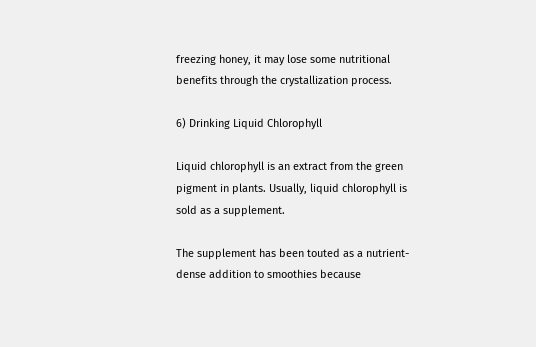freezing honey, it may lose some nutritional benefits through the crystallization process.

6) Drinking Liquid Chlorophyll

Liquid chlorophyll is an extract from the green pigment in plants. Usually, liquid chlorophyll is sold as a supplement.

The supplement has been touted as a nutrient-dense addition to smoothies because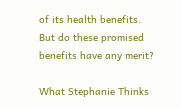of its health benefits. But do these promised benefits have any merit?

What Stephanie Thinks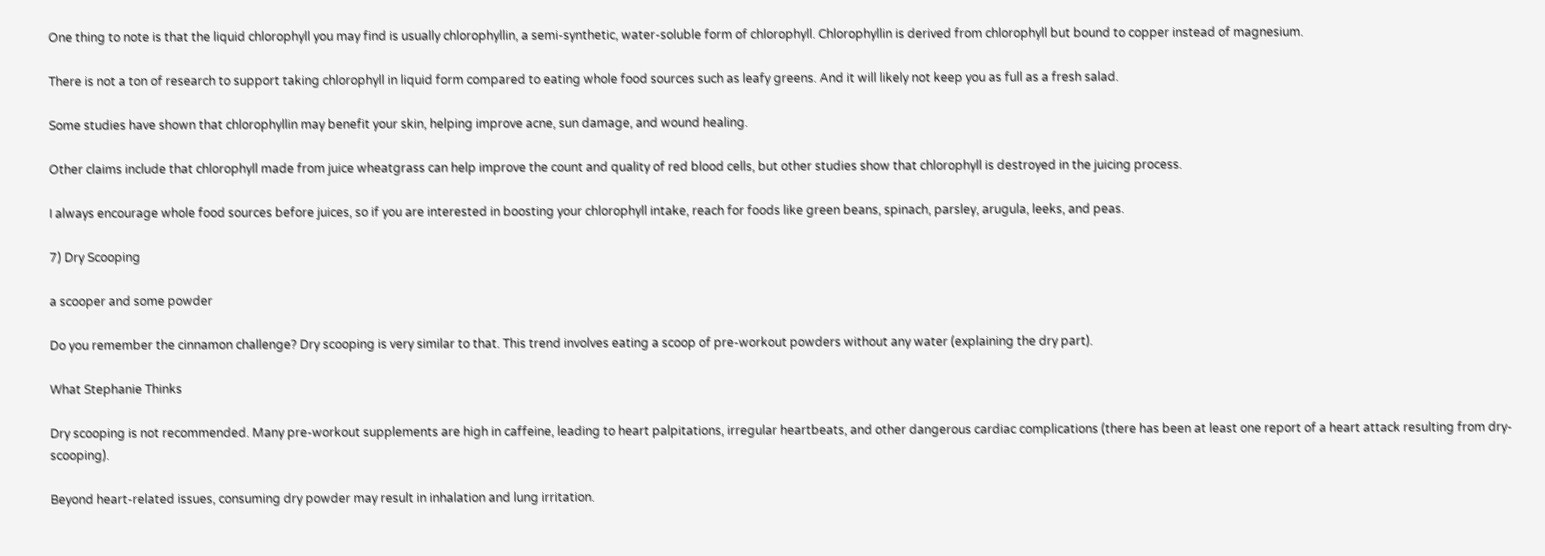One thing to note is that the liquid chlorophyll you may find is usually chlorophyllin, a semi-synthetic, water-soluble form of chlorophyll. Chlorophyllin is derived from chlorophyll but bound to copper instead of magnesium.

There is not a ton of research to support taking chlorophyll in liquid form compared to eating whole food sources such as leafy greens. And it will likely not keep you as full as a fresh salad.

Some studies have shown that chlorophyllin may benefit your skin, helping improve acne, sun damage, and wound healing.

Other claims include that chlorophyll made from juice wheatgrass can help improve the count and quality of red blood cells, but other studies show that chlorophyll is destroyed in the juicing process.

I always encourage whole food sources before juices, so if you are interested in boosting your chlorophyll intake, reach for foods like green beans, spinach, parsley, arugula, leeks, and peas.

7) Dry Scooping

a scooper and some powder

Do you remember the cinnamon challenge? Dry scooping is very similar to that. This trend involves eating a scoop of pre-workout powders without any water (explaining the dry part).

What Stephanie Thinks

Dry scooping is not recommended. Many pre-workout supplements are high in caffeine, leading to heart palpitations, irregular heartbeats, and other dangerous cardiac complications (there has been at least one report of a heart attack resulting from dry-scooping).

Beyond heart-related issues, consuming dry powder may result in inhalation and lung irritation.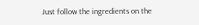Just follow the ingredients on the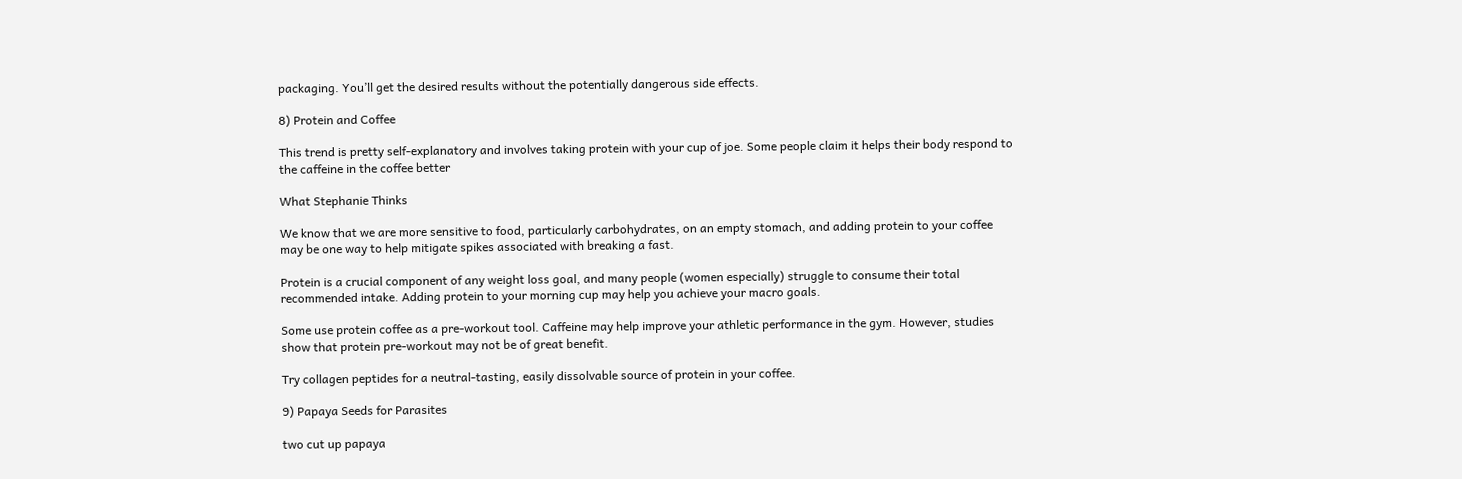packaging. You’ll get the desired results without the potentially dangerous side effects.

8) Protein and Coffee

This trend is pretty self-explanatory and involves taking protein with your cup of joe. Some people claim it helps their body respond to the caffeine in the coffee better

What Stephanie Thinks

We know that we are more sensitive to food, particularly carbohydrates, on an empty stomach, and adding protein to your coffee may be one way to help mitigate spikes associated with breaking a fast.

Protein is a crucial component of any weight loss goal, and many people (women especially) struggle to consume their total recommended intake. Adding protein to your morning cup may help you achieve your macro goals.

Some use protein coffee as a pre-workout tool. Caffeine may help improve your athletic performance in the gym. However, studies show that protein pre-workout may not be of great benefit.

Try collagen peptides for a neutral-tasting, easily dissolvable source of protein in your coffee.

9) Papaya Seeds for Parasites

two cut up papaya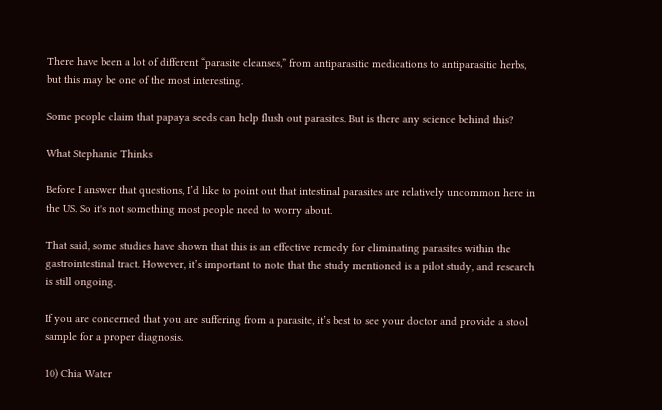There have been a lot of different “parasite cleanses,” from antiparasitic medications to antiparasitic herbs, but this may be one of the most interesting.

Some people claim that papaya seeds can help flush out parasites. But is there any science behind this?

What Stephanie Thinks

Before I answer that questions, I’d like to point out that intestinal parasites are relatively uncommon here in the US. So it's not something most people need to worry about.

That said, some studies have shown that this is an effective remedy for eliminating parasites within the gastrointestinal tract. However, it’s important to note that the study mentioned is a pilot study, and research is still ongoing.

If you are concerned that you are suffering from a parasite, it’s best to see your doctor and provide a stool sample for a proper diagnosis.

10) Chia Water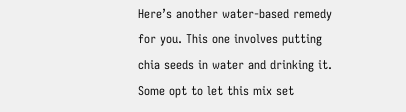Here’s another water-based remedy for you. This one involves putting chia seeds in water and drinking it. Some opt to let this mix set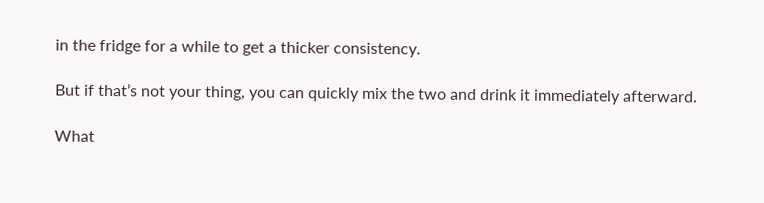in the fridge for a while to get a thicker consistency.

But if that’s not your thing, you can quickly mix the two and drink it immediately afterward.

What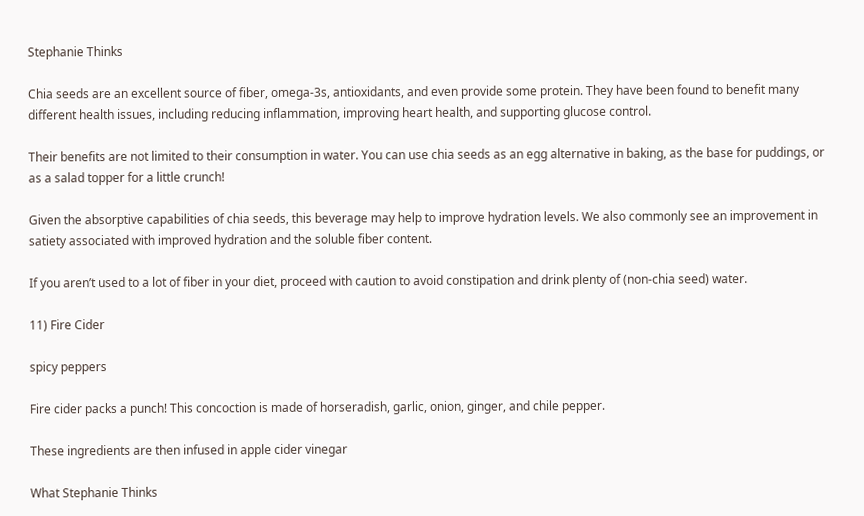Stephanie Thinks

Chia seeds are an excellent source of fiber, omega-3s, antioxidants, and even provide some protein. They have been found to benefit many different health issues, including reducing inflammation, improving heart health, and supporting glucose control.

Their benefits are not limited to their consumption in water. You can use chia seeds as an egg alternative in baking, as the base for puddings, or as a salad topper for a little crunch!

Given the absorptive capabilities of chia seeds, this beverage may help to improve hydration levels. We also commonly see an improvement in satiety associated with improved hydration and the soluble fiber content.

If you aren’t used to a lot of fiber in your diet, proceed with caution to avoid constipation and drink plenty of (non-chia seed) water.

11) Fire Cider

spicy peppers

Fire cider packs a punch! This concoction is made of horseradish, garlic, onion, ginger, and chile pepper.

These ingredients are then infused in apple cider vinegar

What Stephanie Thinks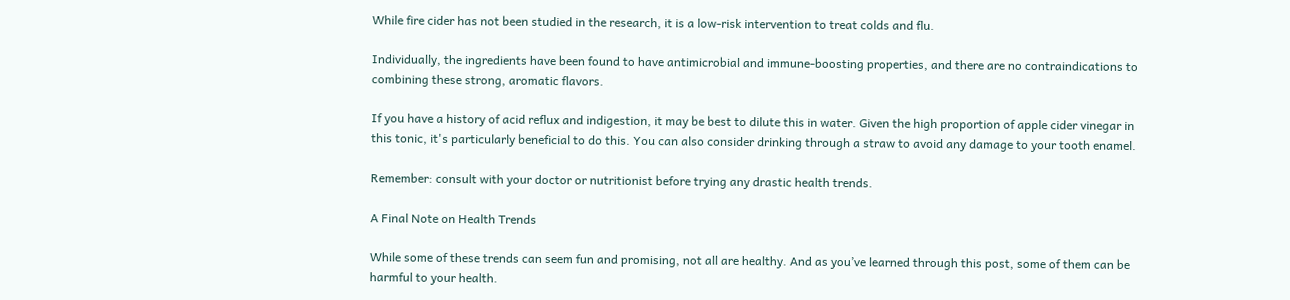While fire cider has not been studied in the research, it is a low-risk intervention to treat colds and flu.

Individually, the ingredients have been found to have antimicrobial and immune-boosting properties, and there are no contraindications to combining these strong, aromatic flavors.

If you have a history of acid reflux and indigestion, it may be best to dilute this in water. Given the high proportion of apple cider vinegar in this tonic, it's particularly beneficial to do this. You can also consider drinking through a straw to avoid any damage to your tooth enamel.

Remember: consult with your doctor or nutritionist before trying any drastic health trends.

A Final Note on Health Trends

While some of these trends can seem fun and promising, not all are healthy. And as you’ve learned through this post, some of them can be harmful to your health.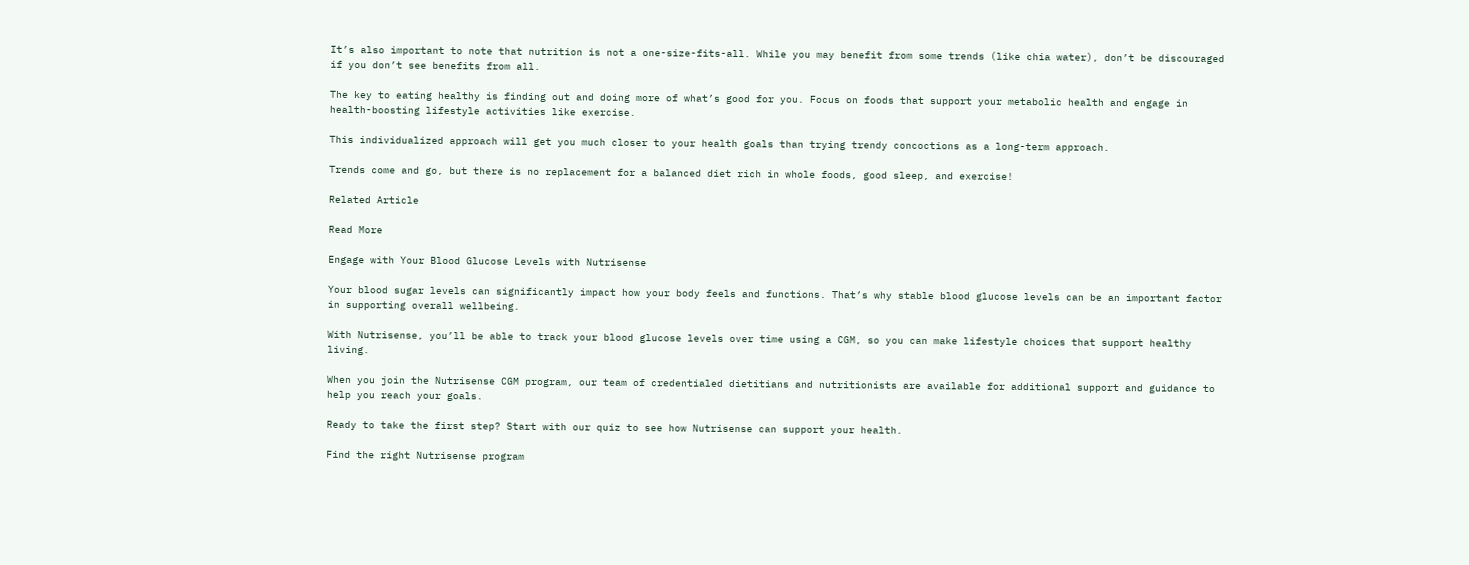It’s also important to note that nutrition is not a one-size-fits-all. While you may benefit from some trends (like chia water), don’t be discouraged if you don’t see benefits from all.

The key to eating healthy is finding out and doing more of what’s good for you. Focus on foods that support your metabolic health and engage in health-boosting lifestyle activities like exercise.

This individualized approach will get you much closer to your health goals than trying trendy concoctions as a long-term approach.

Trends come and go, but there is no replacement for a balanced diet rich in whole foods, good sleep, and exercise!

Related Article

Read More

Engage with Your Blood Glucose Levels with Nutrisense

Your blood sugar levels can significantly impact how your body feels and functions. That’s why stable blood glucose levels can be an important factor in supporting overall wellbeing.

With Nutrisense, you’ll be able to track your blood glucose levels over time using a CGM, so you can make lifestyle choices that support healthy living.

When you join the Nutrisense CGM program, our team of credentialed dietitians and nutritionists are available for additional support and guidance to help you reach your goals.

Ready to take the first step? Start with our quiz to see how Nutrisense can support your health.

Find the right Nutrisense program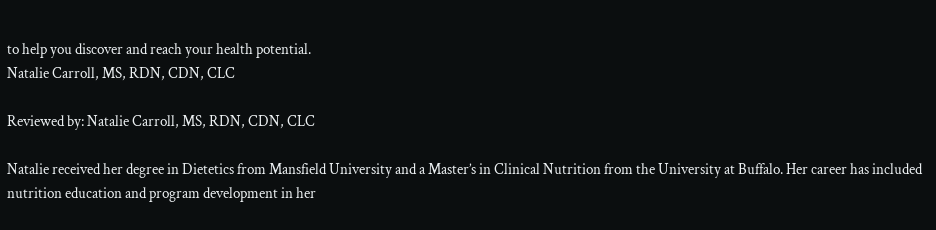to help you discover and reach your health potential.
Natalie Carroll, MS, RDN, CDN, CLC

Reviewed by: Natalie Carroll, MS, RDN, CDN, CLC

Natalie received her degree in Dietetics from Mansfield University and a Master’s in Clinical Nutrition from the University at Buffalo. Her career has included nutrition education and program development in her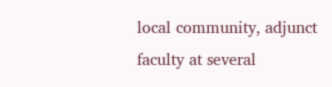local community, adjunct faculty at several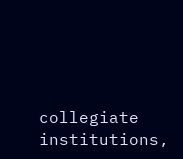collegiate institutions,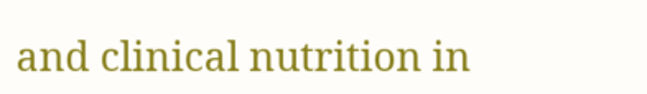and clinical nutrition in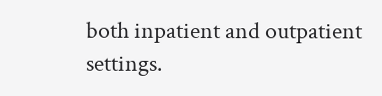both inpatient and outpatient settings.